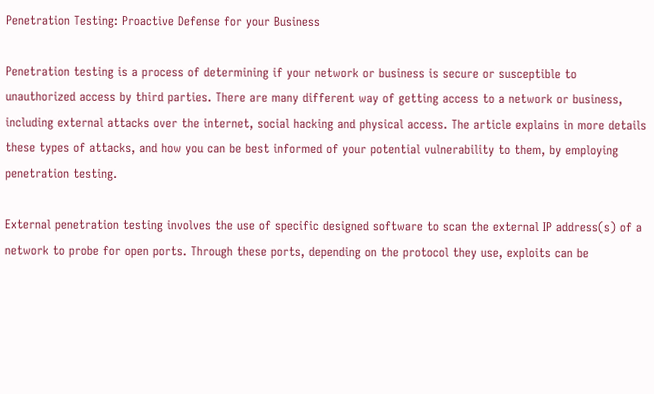Penetration Testing: Proactive Defense for your Business

Penetration testing is a process of determining if your network or business is secure or susceptible to unauthorized access by third parties. There are many different way of getting access to a network or business, including external attacks over the internet, social hacking and physical access. The article explains in more details these types of attacks, and how you can be best informed of your potential vulnerability to them, by employing penetration testing.

External penetration testing involves the use of specific designed software to scan the external IP address(s) of a network to probe for open ports. Through these ports, depending on the protocol they use, exploits can be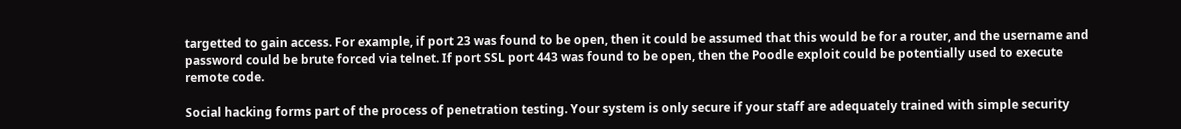targetted to gain access. For example, if port 23 was found to be open, then it could be assumed that this would be for a router, and the username and password could be brute forced via telnet. If port SSL port 443 was found to be open, then the Poodle exploit could be potentially used to execute remote code.

Social hacking forms part of the process of penetration testing. Your system is only secure if your staff are adequately trained with simple security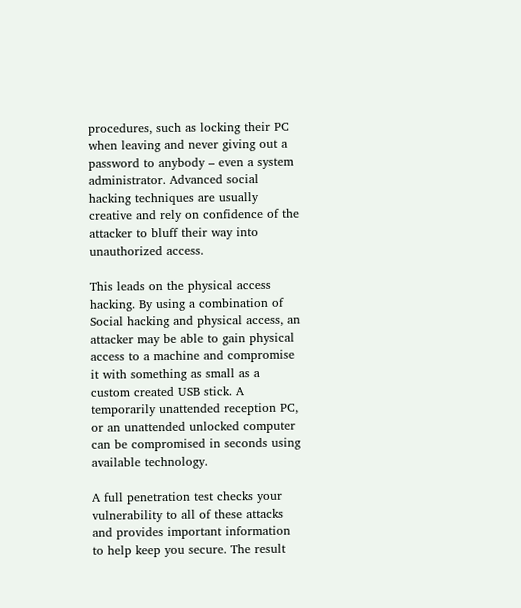procedures, such as locking their PC when leaving and never giving out a password to anybody – even a system administrator. Advanced social hacking techniques are usually creative and rely on confidence of the attacker to bluff their way into unauthorized access.

This leads on the physical access hacking. By using a combination of Social hacking and physical access, an attacker may be able to gain physical access to a machine and compromise it with something as small as a custom created USB stick. A temporarily unattended reception PC, or an unattended unlocked computer can be compromised in seconds using available technology.

A full penetration test checks your vulnerability to all of these attacks and provides important information to help keep you secure. The result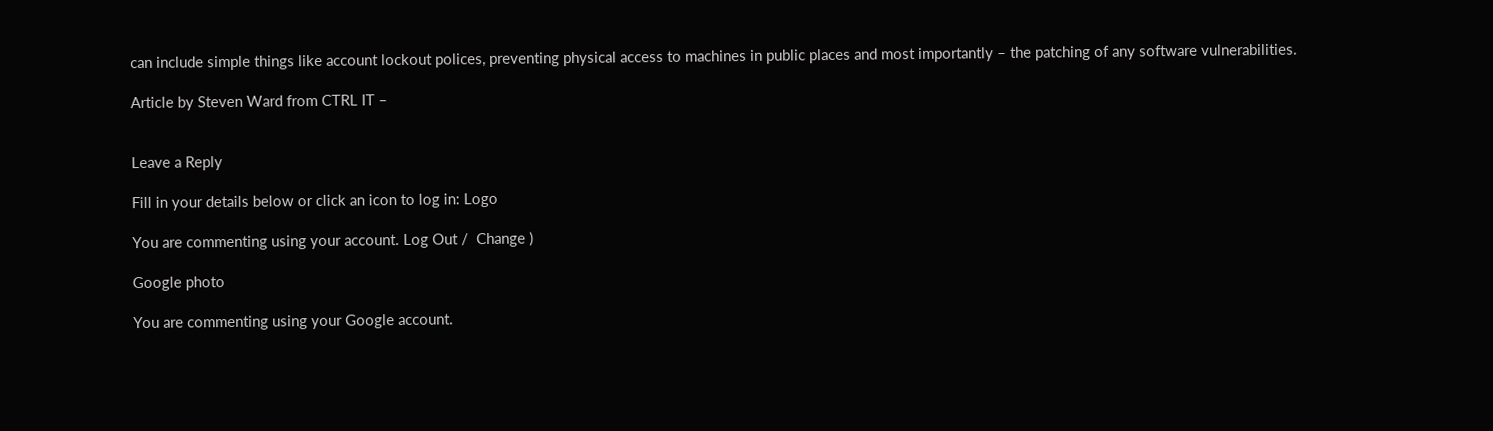can include simple things like account lockout polices, preventing physical access to machines in public places and most importantly – the patching of any software vulnerabilities.

Article by Steven Ward from CTRL IT –


Leave a Reply

Fill in your details below or click an icon to log in: Logo

You are commenting using your account. Log Out /  Change )

Google photo

You are commenting using your Google account.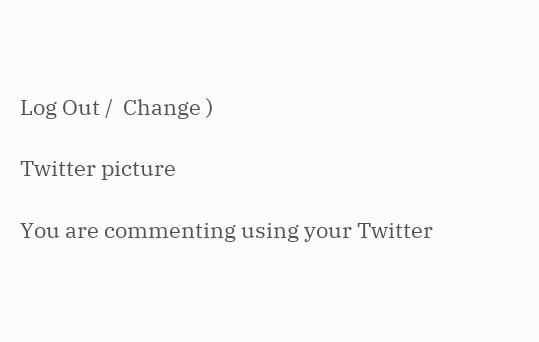Log Out /  Change )

Twitter picture

You are commenting using your Twitter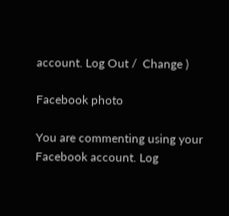account. Log Out /  Change )

Facebook photo

You are commenting using your Facebook account. Log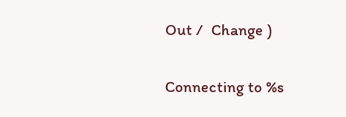Out /  Change )

Connecting to %s